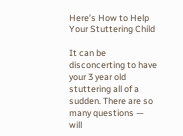Here’s How to Help Your Stuttering Child

It can be disconcerting to have your 3 year old stuttering all of a sudden. There are so many questions — will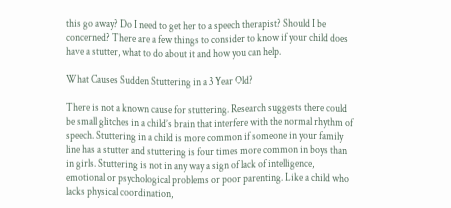this go away? Do I need to get her to a speech therapist? Should I be concerned? There are a few things to consider to know if your child does have a stutter, what to do about it and how you can help.

What Causes Sudden Stuttering in a 3 Year Old?

There is not a known cause for stuttering. Research suggests there could be small glitches in a child’s brain that interfere with the normal rhythm of speech. Stuttering in a child is more common if someone in your family line has a stutter and stuttering is four times more common in boys than in girls. Stuttering is not in any way a sign of lack of intelligence, emotional or psychological problems or poor parenting. Like a child who lacks physical coordination,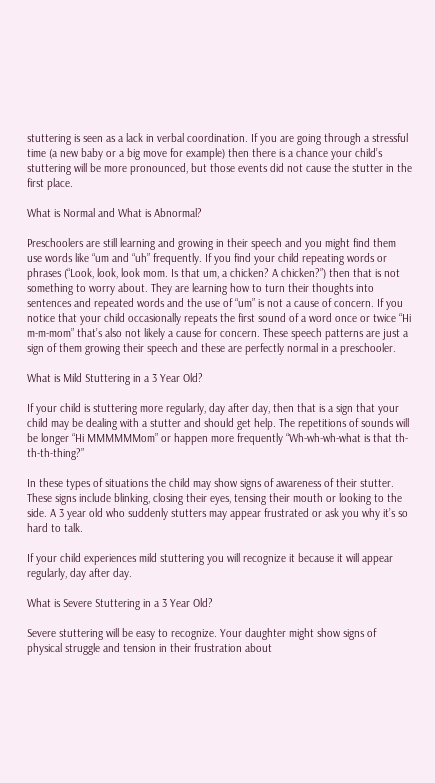stuttering is seen as a lack in verbal coordination. If you are going through a stressful time (a new baby or a big move for example) then there is a chance your child’s stuttering will be more pronounced, but those events did not cause the stutter in the first place.

What is Normal and What is Abnormal?

Preschoolers are still learning and growing in their speech and you might find them use words like “um and “uh” frequently. If you find your child repeating words or phrases (“Look, look, look mom. Is that um, a chicken? A chicken?”) then that is not something to worry about. They are learning how to turn their thoughts into sentences and repeated words and the use of “um” is not a cause of concern. If you notice that your child occasionally repeats the first sound of a word once or twice “Hi m-m-mom” that’s also not likely a cause for concern. These speech patterns are just a sign of them growing their speech and these are perfectly normal in a preschooler.

What is Mild Stuttering in a 3 Year Old?

If your child is stuttering more regularly, day after day, then that is a sign that your child may be dealing with a stutter and should get help. The repetitions of sounds will be longer “Hi MMMMMMom” or happen more frequently “Wh-wh-wh-what is that th-th-th-thing?”

In these types of situations the child may show signs of awareness of their stutter. These signs include blinking, closing their eyes, tensing their mouth or looking to the side. A 3 year old who suddenly stutters may appear frustrated or ask you why it’s so hard to talk.

If your child experiences mild stuttering you will recognize it because it will appear regularly, day after day.

What is Severe Stuttering in a 3 Year Old?

Severe stuttering will be easy to recognize. Your daughter might show signs of physical struggle and tension in their frustration about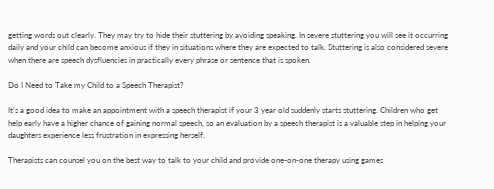getting words out clearly. They may try to hide their stuttering by avoiding speaking. In severe stuttering you will see it occurring daily and your child can become anxious if they in situations where they are expected to talk. Stuttering is also considered severe when there are speech dysfluencies in practically every phrase or sentence that is spoken.

Do I Need to Take my Child to a Speech Therapist?

It’s a good idea to make an appointment with a speech therapist if your 3 year old suddenly starts stuttering. Children who get help early have a higher chance of gaining normal speech, so an evaluation by a speech therapist is a valuable step in helping your daughters experience less frustration in expressing herself.

Therapists can counsel you on the best way to talk to your child and provide one-on-one therapy using games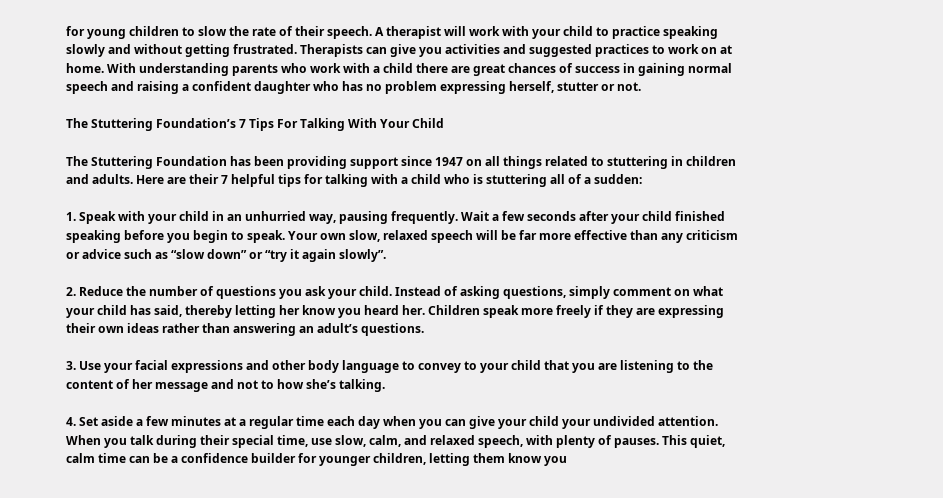for young children to slow the rate of their speech. A therapist will work with your child to practice speaking slowly and without getting frustrated. Therapists can give you activities and suggested practices to work on at home. With understanding parents who work with a child there are great chances of success in gaining normal speech and raising a confident daughter who has no problem expressing herself, stutter or not.

The Stuttering Foundation’s 7 Tips For Talking With Your Child

The Stuttering Foundation has been providing support since 1947 on all things related to stuttering in children and adults. Here are their 7 helpful tips for talking with a child who is stuttering all of a sudden:

1. Speak with your child in an unhurried way, pausing frequently. Wait a few seconds after your child finished speaking before you begin to speak. Your own slow, relaxed speech will be far more effective than any criticism or advice such as “slow down” or “try it again slowly”.

2. Reduce the number of questions you ask your child. Instead of asking questions, simply comment on what your child has said, thereby letting her know you heard her. Children speak more freely if they are expressing their own ideas rather than answering an adult’s questions.

3. Use your facial expressions and other body language to convey to your child that you are listening to the content of her message and not to how she’s talking.

4. Set aside a few minutes at a regular time each day when you can give your child your undivided attention. When you talk during their special time, use slow, calm, and relaxed speech, with plenty of pauses. This quiet, calm time can be a confidence builder for younger children, letting them know you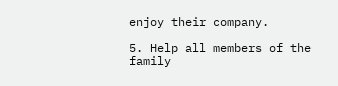enjoy their company.

5. Help all members of the family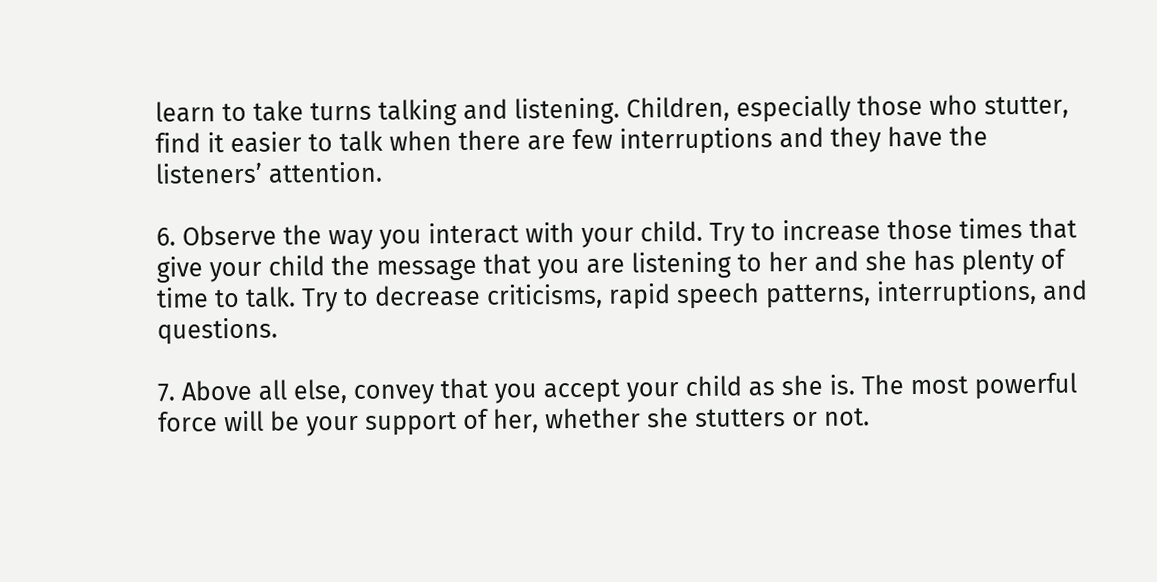learn to take turns talking and listening. Children, especially those who stutter, find it easier to talk when there are few interruptions and they have the listeners’ attention.

6. Observe the way you interact with your child. Try to increase those times that give your child the message that you are listening to her and she has plenty of time to talk. Try to decrease criticisms, rapid speech patterns, interruptions, and questions.

7. Above all else, convey that you accept your child as she is. The most powerful force will be your support of her, whether she stutters or not.